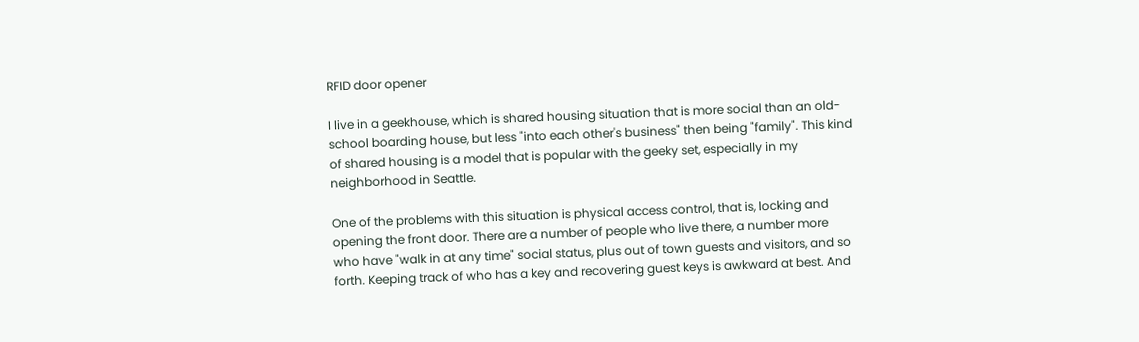RFID door opener

I live in a geekhouse, which is shared housing situation that is more social than an old-school boarding house, but less "into each other's business" then being "family". This kind of shared housing is a model that is popular with the geeky set, especially in my neighborhood in Seattle.

One of the problems with this situation is physical access control, that is, locking and opening the front door. There are a number of people who live there, a number more who have "walk in at any time" social status, plus out of town guests and visitors, and so forth. Keeping track of who has a key and recovering guest keys is awkward at best. And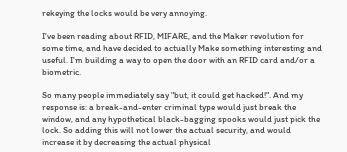rekeying the locks would be very annoying.

I've been reading about RFID, MIFARE, and the Maker revolution for some time, and have decided to actually Make something interesting and useful. I'm building a way to open the door with an RFID card and/or a biometric.

So many people immediately say "but, it could get hacked!". And my response is: a break-and-enter criminal type would just break the window, and any hypothetical black-bagging spooks would just pick the lock. So adding this will not lower the actual security, and would increase it by decreasing the actual physical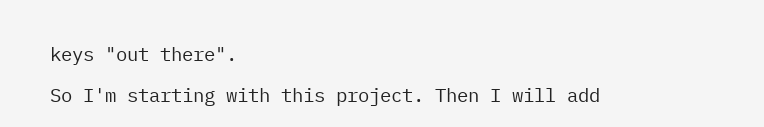keys "out there".

So I'm starting with this project. Then I will add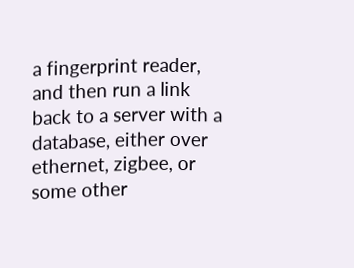a fingerprint reader, and then run a link back to a server with a database, either over ethernet, zigbee, or some other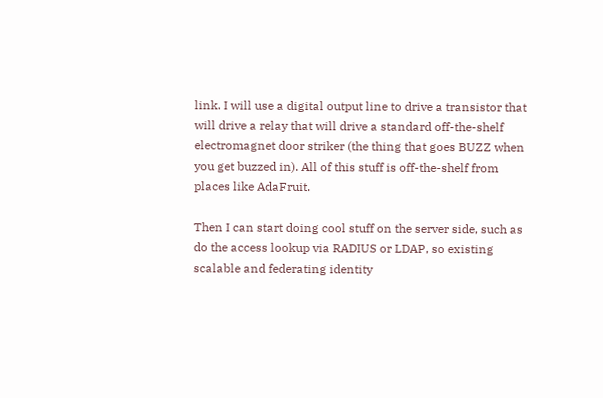link. I will use a digital output line to drive a transistor that will drive a relay that will drive a standard off-the-shelf electromagnet door striker (the thing that goes BUZZ when you get buzzed in). All of this stuff is off-the-shelf from places like AdaFruit.

Then I can start doing cool stuff on the server side, such as do the access lookup via RADIUS or LDAP, so existing scalable and federating identity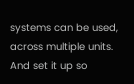systems can be used, across multiple units. And set it up so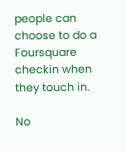people can choose to do a Foursquare checkin when they touch in.

No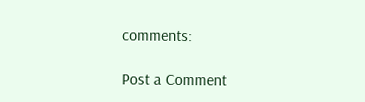comments:

Post a Comment